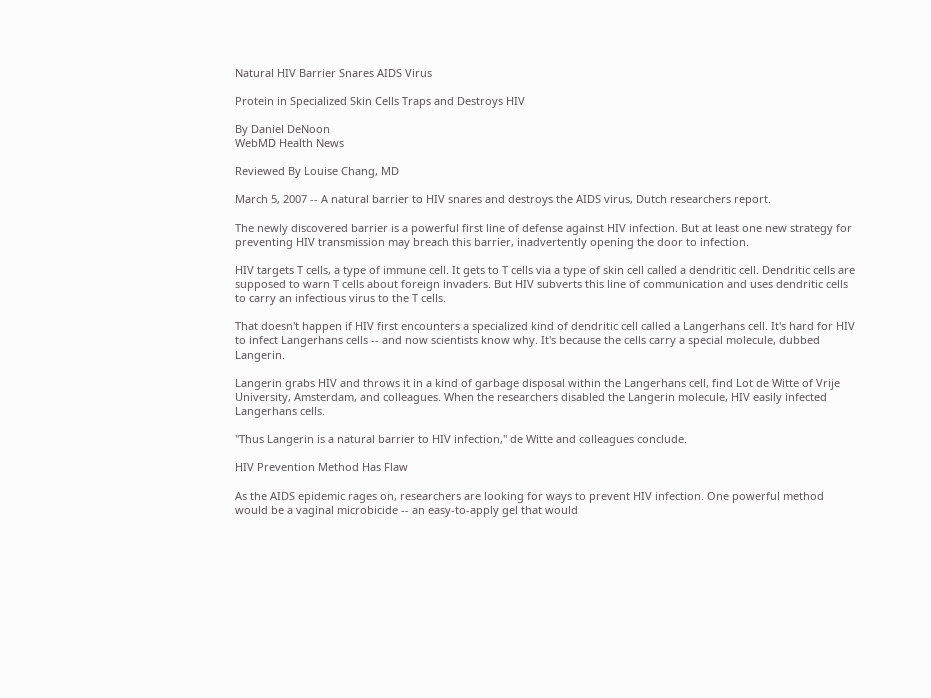Natural HIV Barrier Snares AIDS Virus

Protein in Specialized Skin Cells Traps and Destroys HIV

By Daniel DeNoon
WebMD Health News

Reviewed By Louise Chang, MD

March 5, 2007 -- A natural barrier to HIV snares and destroys the AIDS virus, Dutch researchers report.

The newly discovered barrier is a powerful first line of defense against HIV infection. But at least one new strategy for preventing HIV transmission may breach this barrier, inadvertently opening the door to infection.

HIV targets T cells, a type of immune cell. It gets to T cells via a type of skin cell called a dendritic cell. Dendritic cells are supposed to warn T cells about foreign invaders. But HIV subverts this line of communication and uses dendritic cells to carry an infectious virus to the T cells.

That doesn't happen if HIV first encounters a specialized kind of dendritic cell called a Langerhans cell. It's hard for HIV to infect Langerhans cells -- and now scientists know why. It's because the cells carry a special molecule, dubbed Langerin.

Langerin grabs HIV and throws it in a kind of garbage disposal within the Langerhans cell, find Lot de Witte of Vrije University, Amsterdam, and colleagues. When the researchers disabled the Langerin molecule, HIV easily infected Langerhans cells.

"Thus Langerin is a natural barrier to HIV infection," de Witte and colleagues conclude.

HIV Prevention Method Has Flaw

As the AIDS epidemic rages on, researchers are looking for ways to prevent HIV infection. One powerful method would be a vaginal microbicide -- an easy-to-apply gel that would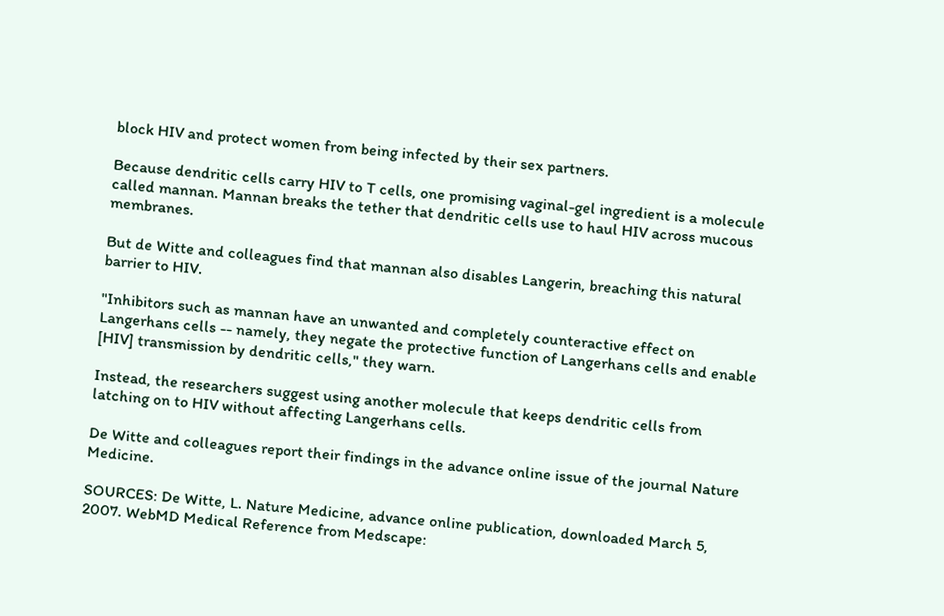block HIV and protect women from being infected by their sex partners.

Because dendritic cells carry HIV to T cells, one promising vaginal-gel ingredient is a molecule called mannan. Mannan breaks the tether that dendritic cells use to haul HIV across mucous membranes.

But de Witte and colleagues find that mannan also disables Langerin, breaching this natural barrier to HIV.

"Inhibitors such as mannan have an unwanted and completely counteractive effect on Langerhans cells -- namely, they negate the protective function of Langerhans cells and enable [HIV] transmission by dendritic cells," they warn.

Instead, the researchers suggest using another molecule that keeps dendritic cells from latching on to HIV without affecting Langerhans cells.

De Witte and colleagues report their findings in the advance online issue of the journal Nature Medicine.

SOURCES: De Witte, L. Nature Medicine, advance online publication, downloaded March 5, 2007. WebMD Medical Reference from Medscape: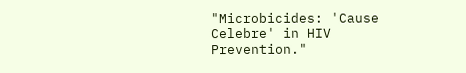"Microbicides: 'Cause Celebre' in HIV Prevention."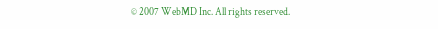© 2007 WebMD Inc. All rights reserved.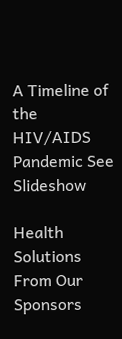A Timeline of the HIV/AIDS Pandemic See Slideshow

Health Solutions From Our Sponsors